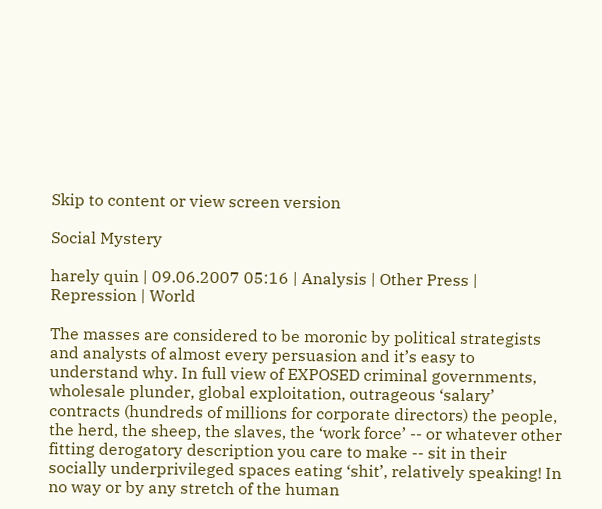Skip to content or view screen version

Social Mystery

harely quin | 09.06.2007 05:16 | Analysis | Other Press | Repression | World

The masses are considered to be moronic by political strategists and analysts of almost every persuasion and it’s easy to understand why. In full view of EXPOSED criminal governments, wholesale plunder, global exploitation, outrageous ‘salary’ contracts (hundreds of millions for corporate directors) the people, the herd, the sheep, the slaves, the ‘work force’ -- or whatever other fitting derogatory description you care to make -- sit in their socially underprivileged spaces eating ‘shit’, relatively speaking! In no way or by any stretch of the human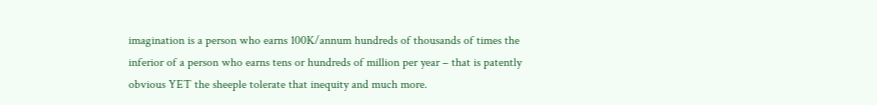imagination is a person who earns 100K/annum hundreds of thousands of times the inferior of a person who earns tens or hundreds of million per year – that is patently obvious YET the sheeple tolerate that inequity and much more.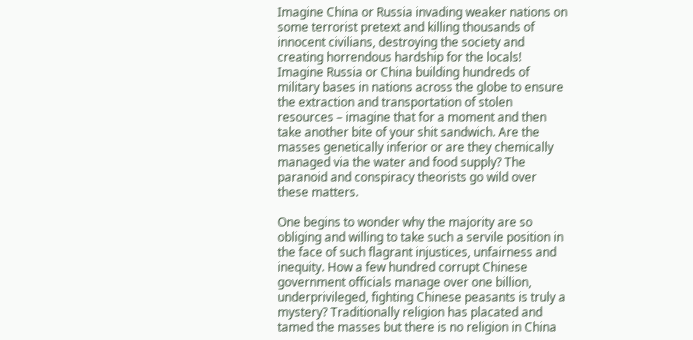Imagine China or Russia invading weaker nations on some terrorist pretext and killing thousands of innocent civilians, destroying the society and creating horrendous hardship for the locals! Imagine Russia or China building hundreds of military bases in nations across the globe to ensure the extraction and transportation of stolen resources – imagine that for a moment and then take another bite of your shit sandwich. Are the masses genetically inferior or are they chemically managed via the water and food supply? The paranoid and conspiracy theorists go wild over these matters.

One begins to wonder why the majority are so obliging and willing to take such a servile position in the face of such flagrant injustices, unfairness and inequity. How a few hundred corrupt Chinese government officials manage over one billion, underprivileged, fighting Chinese peasants is truly a mystery? Traditionally religion has placated and tamed the masses but there is no religion in China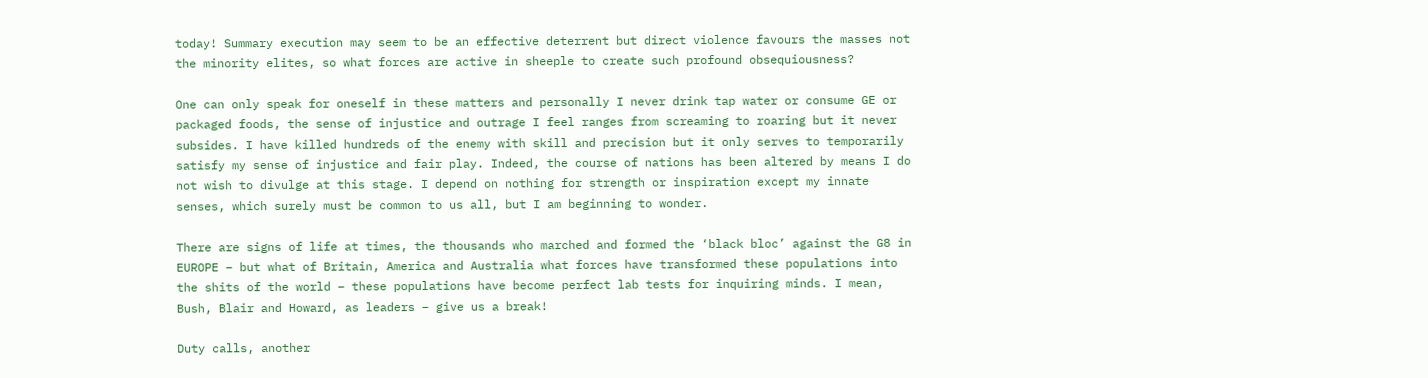today! Summary execution may seem to be an effective deterrent but direct violence favours the masses not the minority elites, so what forces are active in sheeple to create such profound obsequiousness?

One can only speak for oneself in these matters and personally I never drink tap water or consume GE or packaged foods, the sense of injustice and outrage I feel ranges from screaming to roaring but it never subsides. I have killed hundreds of the enemy with skill and precision but it only serves to temporarily satisfy my sense of injustice and fair play. Indeed, the course of nations has been altered by means I do not wish to divulge at this stage. I depend on nothing for strength or inspiration except my innate senses, which surely must be common to us all, but I am beginning to wonder.

There are signs of life at times, the thousands who marched and formed the ‘black bloc’ against the G8 in EUROPE – but what of Britain, America and Australia what forces have transformed these populations into the shits of the world – these populations have become perfect lab tests for inquiring minds. I mean, Bush, Blair and Howard, as leaders – give us a break!

Duty calls, another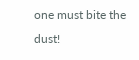one must bite the dust!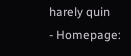harely quin
- Homepage: